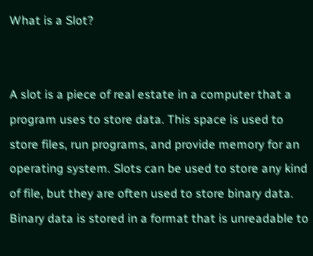What is a Slot?


A slot is a piece of real estate in a computer that a program uses to store data. This space is used to store files, run programs, and provide memory for an operating system. Slots can be used to store any kind of file, but they are often used to store binary data. Binary data is stored in a format that is unreadable to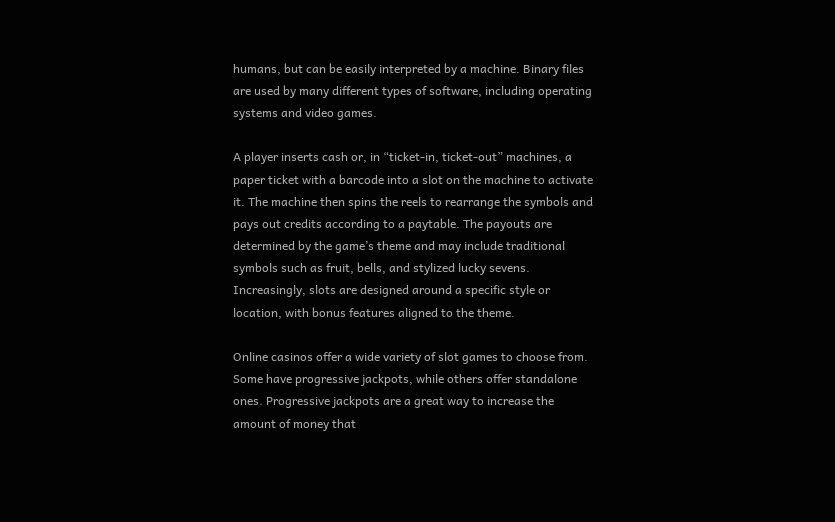humans, but can be easily interpreted by a machine. Binary files are used by many different types of software, including operating systems and video games.

A player inserts cash or, in “ticket-in, ticket-out” machines, a paper ticket with a barcode into a slot on the machine to activate it. The machine then spins the reels to rearrange the symbols and pays out credits according to a paytable. The payouts are determined by the game’s theme and may include traditional symbols such as fruit, bells, and stylized lucky sevens. Increasingly, slots are designed around a specific style or location, with bonus features aligned to the theme.

Online casinos offer a wide variety of slot games to choose from. Some have progressive jackpots, while others offer standalone ones. Progressive jackpots are a great way to increase the amount of money that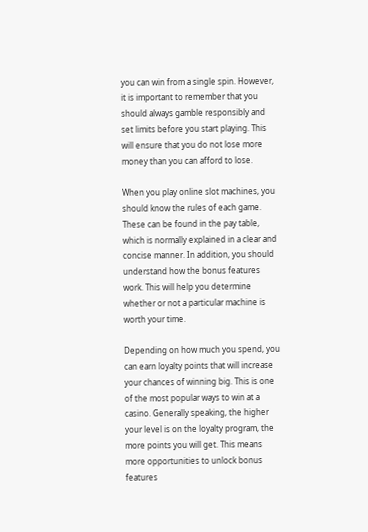you can win from a single spin. However, it is important to remember that you should always gamble responsibly and set limits before you start playing. This will ensure that you do not lose more money than you can afford to lose.

When you play online slot machines, you should know the rules of each game. These can be found in the pay table, which is normally explained in a clear and concise manner. In addition, you should understand how the bonus features work. This will help you determine whether or not a particular machine is worth your time.

Depending on how much you spend, you can earn loyalty points that will increase your chances of winning big. This is one of the most popular ways to win at a casino. Generally speaking, the higher your level is on the loyalty program, the more points you will get. This means more opportunities to unlock bonus features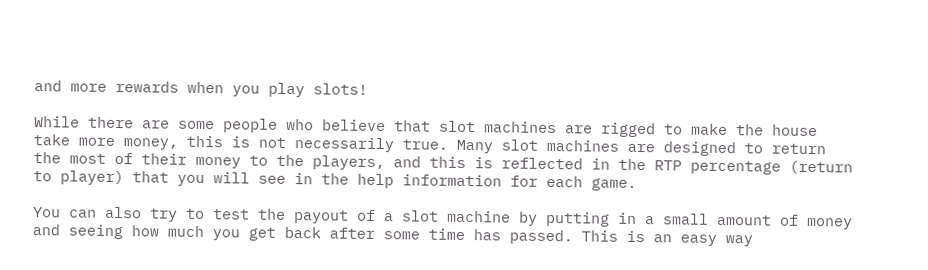and more rewards when you play slots!

While there are some people who believe that slot machines are rigged to make the house take more money, this is not necessarily true. Many slot machines are designed to return the most of their money to the players, and this is reflected in the RTP percentage (return to player) that you will see in the help information for each game.

You can also try to test the payout of a slot machine by putting in a small amount of money and seeing how much you get back after some time has passed. This is an easy way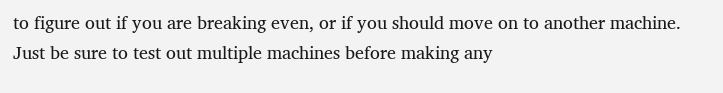to figure out if you are breaking even, or if you should move on to another machine. Just be sure to test out multiple machines before making any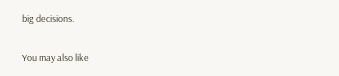big decisions.

You may also like